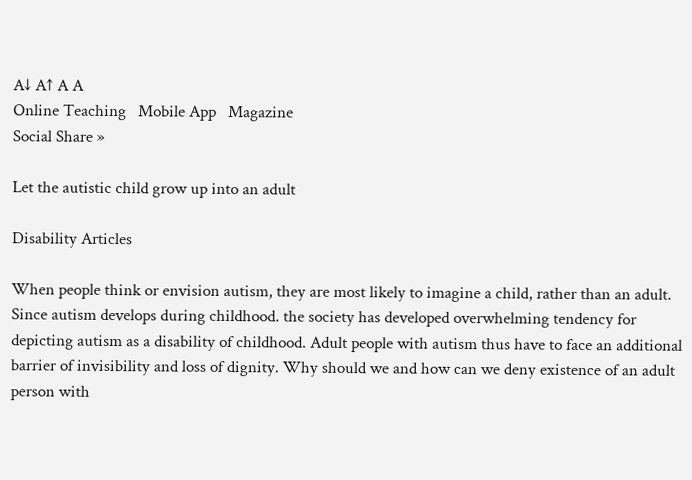A↓ A↑ A A
Online Teaching   Mobile App   Magazine
Social Share »

Let the autistic child grow up into an adult

Disability Articles

When people think or envision autism, they are most likely to imagine a child, rather than an adult. Since autism develops during childhood. the society has developed overwhelming tendency for depicting autism as a disability of childhood. Adult people with autism thus have to face an additional barrier of invisibility and loss of dignity. Why should we and how can we deny existence of an adult person with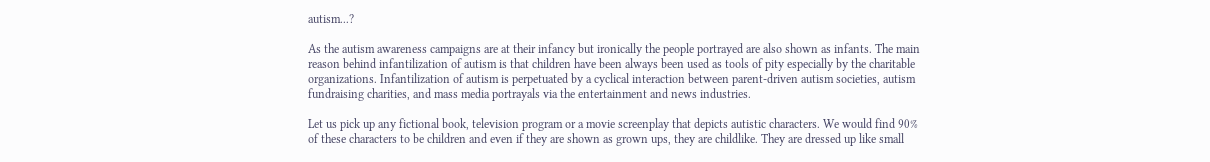autism...?

As the autism awareness campaigns are at their infancy but ironically the people portrayed are also shown as infants. The main reason behind infantilization of autism is that children have been always been used as tools of pity especially by the charitable organizations. Infantilization of autism is perpetuated by a cyclical interaction between parent-driven autism societies, autism fundraising charities, and mass media portrayals via the entertainment and news industries.

Let us pick up any fictional book, television program or a movie screenplay that depicts autistic characters. We would find 90% of these characters to be children and even if they are shown as grown ups, they are childlike. They are dressed up like small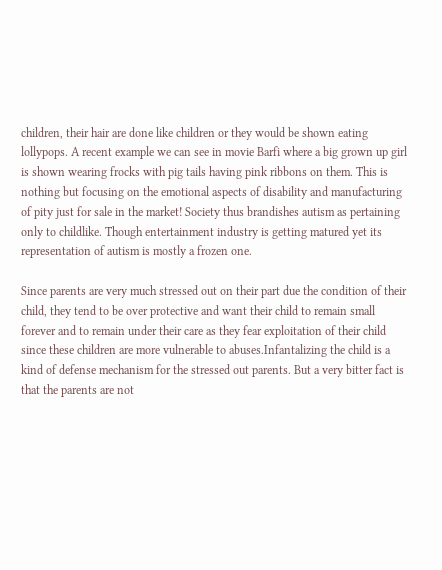children, their hair are done like children or they would be shown eating lollypops. A recent example we can see in movie Barfi where a big grown up girl is shown wearing frocks with pig tails having pink ribbons on them. This is nothing but focusing on the emotional aspects of disability and manufacturing of pity just for sale in the market! Society thus brandishes autism as pertaining only to childlike. Though entertainment industry is getting matured yet its representation of autism is mostly a frozen one.

Since parents are very much stressed out on their part due the condition of their child, they tend to be over protective and want their child to remain small forever and to remain under their care as they fear exploitation of their child since these children are more vulnerable to abuses.Infantalizing the child is a kind of defense mechanism for the stressed out parents. But a very bitter fact is that the parents are not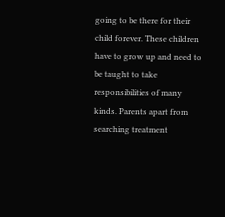going to be there for their child forever. These children have to grow up and need to be taught to take responsibilities of many kinds. Parents apart from searching treatment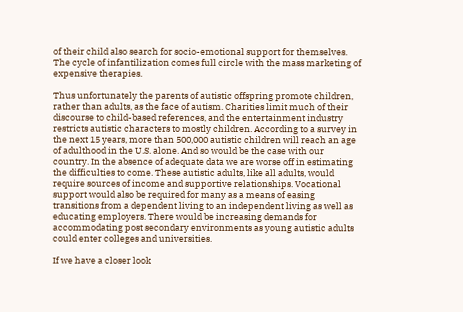of their child also search for socio-emotional support for themselves. The cycle of infantilization comes full circle with the mass marketing of expensive therapies.

Thus unfortunately the parents of autistic offspring promote children, rather than adults, as the face of autism. Charities limit much of their discourse to child-based references, and the entertainment industry restricts autistic characters to mostly children. According to a survey in the next 15 years, more than 500,000 autistic children will reach an age of adulthood in the U.S. alone. And so would be the case with our country. In the absence of adequate data we are worse off in estimating the difficulties to come. These autistic adults, like all adults, would require sources of income and supportive relationships. Vocational support would also be required for many as a means of easing transitions from a dependent living to an independent living as well as educating employers. There would be increasing demands for accommodating post secondary environments as young autistic adults could enter colleges and universities.

If we have a closer look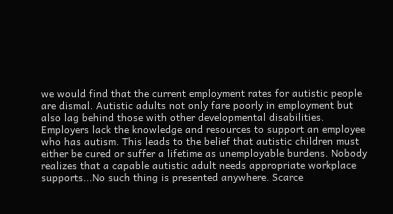we would find that the current employment rates for autistic people are dismal. Autistic adults not only fare poorly in employment but also lag behind those with other developmental disabilities. Employers lack the knowledge and resources to support an employee who has autism. This leads to the belief that autistic children must either be cured or suffer a lifetime as unemployable burdens. Nobody realizes that a capable autistic adult needs appropriate workplace supports...No such thing is presented anywhere. Scarce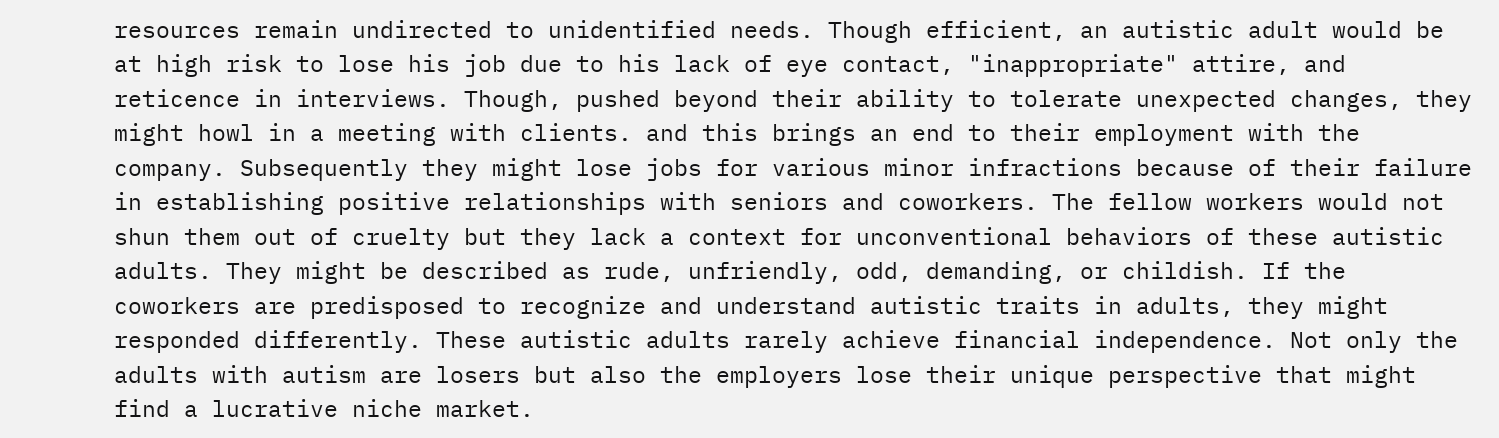resources remain undirected to unidentified needs. Though efficient, an autistic adult would be at high risk to lose his job due to his lack of eye contact, "inappropriate" attire, and reticence in interviews. Though, pushed beyond their ability to tolerate unexpected changes, they might howl in a meeting with clients. and this brings an end to their employment with the company. Subsequently they might lose jobs for various minor infractions because of their failure in establishing positive relationships with seniors and coworkers. The fellow workers would not shun them out of cruelty but they lack a context for unconventional behaviors of these autistic adults. They might be described as rude, unfriendly, odd, demanding, or childish. If the coworkers are predisposed to recognize and understand autistic traits in adults, they might responded differently. These autistic adults rarely achieve financial independence. Not only the adults with autism are losers but also the employers lose their unique perspective that might find a lucrative niche market.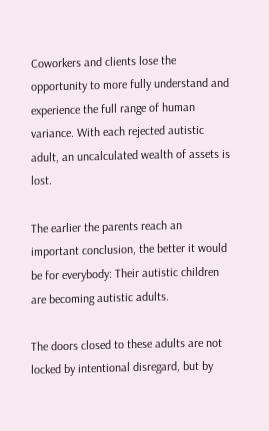Coworkers and clients lose the opportunity to more fully understand and experience the full range of human variance. With each rejected autistic adult, an uncalculated wealth of assets is lost.

The earlier the parents reach an important conclusion, the better it would be for everybody: Their autistic children are becoming autistic adults.

The doors closed to these adults are not locked by intentional disregard, but by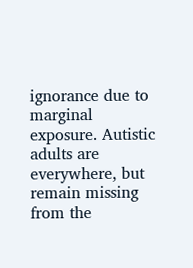ignorance due to marginal exposure. Autistic adults are everywhere, but remain missing from the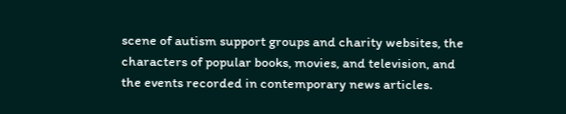scene of autism support groups and charity websites, the characters of popular books, movies, and television, and the events recorded in contemporary news articles.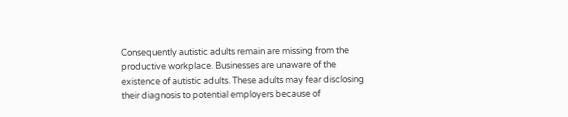Consequently autistic adults remain are missing from the productive workplace. Businesses are unaware of the existence of autistic adults. These adults may fear disclosing their diagnosis to potential employers because of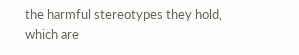the harmful stereotypes they hold, which are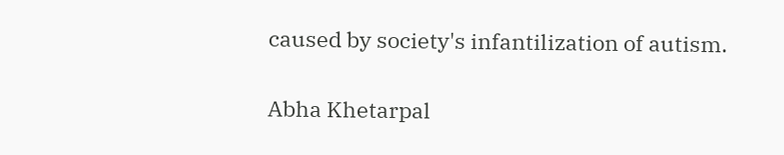caused by society's infantilization of autism.

Abha Khetarpal